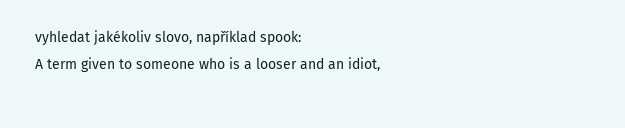vyhledat jakékoliv slovo, například spook:
A term given to someone who is a looser and an idiot,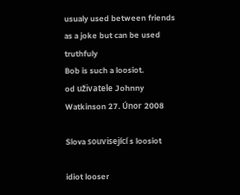usualy used between friends as a joke but can be used truthfuly
Bob is such a loosiot.
od uživatele Johnny Watkinson 27. Únor 2008

Slova související s loosiot

idiot looser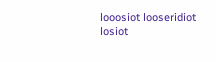looosiot looseridiot losiot